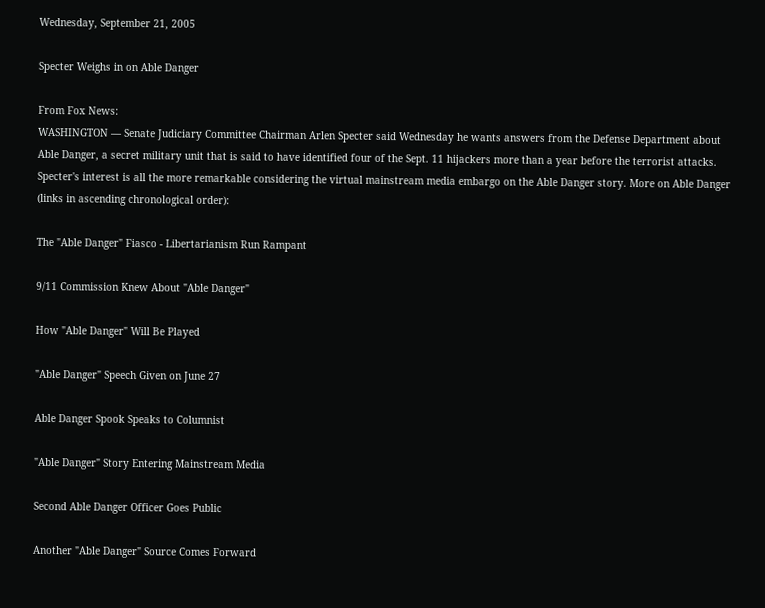Wednesday, September 21, 2005

Specter Weighs in on Able Danger

From Fox News:
WASHINGTON — Senate Judiciary Committee Chairman Arlen Specter said Wednesday he wants answers from the Defense Department about Able Danger, a secret military unit that is said to have identified four of the Sept. 11 hijackers more than a year before the terrorist attacks.
Specter's interest is all the more remarkable considering the virtual mainstream media embargo on the Able Danger story. More on Able Danger (links in ascending chronological order):

The "Able Danger" Fiasco - Libertarianism Run Rampant

9/11 Commission Knew About "Able Danger"

How "Able Danger" Will Be Played

"Able Danger" Speech Given on June 27

Able Danger Spook Speaks to Columnist

"Able Danger" Story Entering Mainstream Media

Second Able Danger Officer Goes Public

Another "Able Danger" Source Comes Forward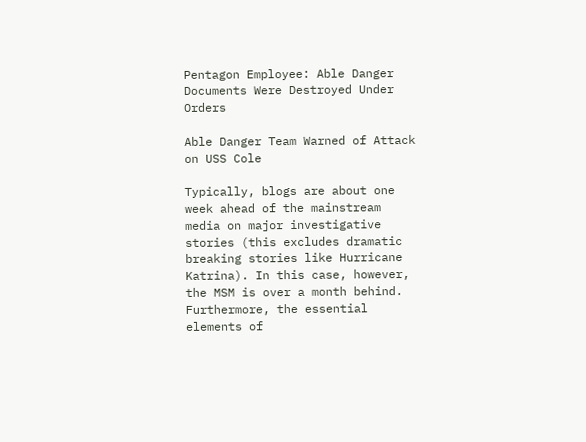Pentagon Employee: Able Danger Documents Were Destroyed Under Orders

Able Danger Team Warned of Attack on USS Cole

Typically, blogs are about one week ahead of the mainstream media on major investigative stories (this excludes dramatic breaking stories like Hurricane Katrina). In this case, however, the MSM is over a month behind. Furthermore, the essential elements of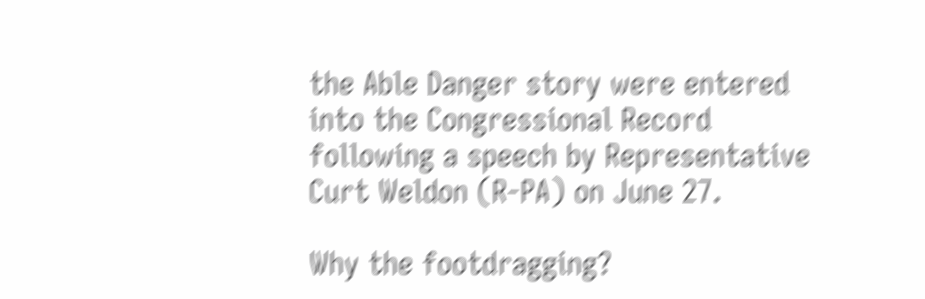the Able Danger story were entered into the Congressional Record following a speech by Representative Curt Weldon (R-PA) on June 27.

Why the footdragging?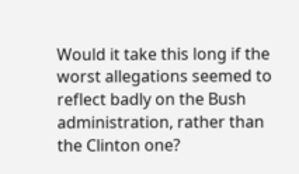Would it take this long if the worst allegations seemed to reflect badly on the Bush administration, rather than the Clinton one?